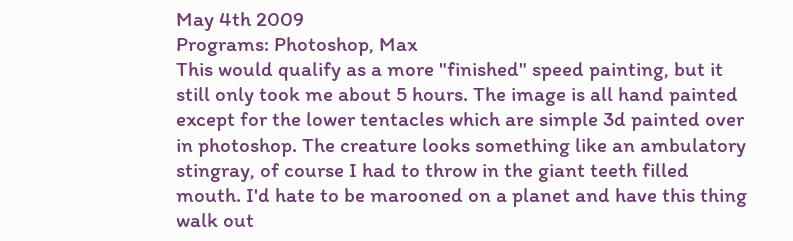May 4th 2009
Programs: Photoshop, Max
This would qualify as a more "finished" speed painting, but it still only took me about 5 hours. The image is all hand painted except for the lower tentacles which are simple 3d painted over in photoshop. The creature looks something like an ambulatory stingray, of course I had to throw in the giant teeth filled mouth. I'd hate to be marooned on a planet and have this thing walk out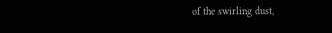of the swirling dust,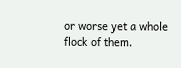or worse yet a whole flock of them.